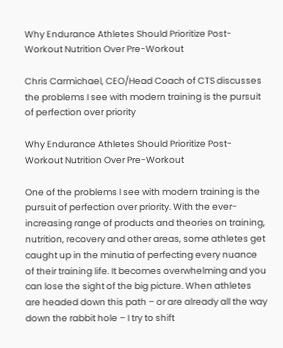Why Endurance Athletes Should Prioritize Post-Workout Nutrition Over Pre-Workout

Chris Carmichael, CEO/Head Coach of CTS discusses the problems I see with modern training is the pursuit of perfection over priority

Why Endurance Athletes Should Prioritize Post-Workout Nutrition Over Pre-Workout

One of the problems I see with modern training is the pursuit of perfection over priority. With the ever-increasing range of products and theories on training, nutrition, recovery and other areas, some athletes get caught up in the minutia of perfecting every nuance of their training life. It becomes overwhelming and you can lose the sight of the big picture. When athletes are headed down this path – or are already all the way down the rabbit hole – I try to shift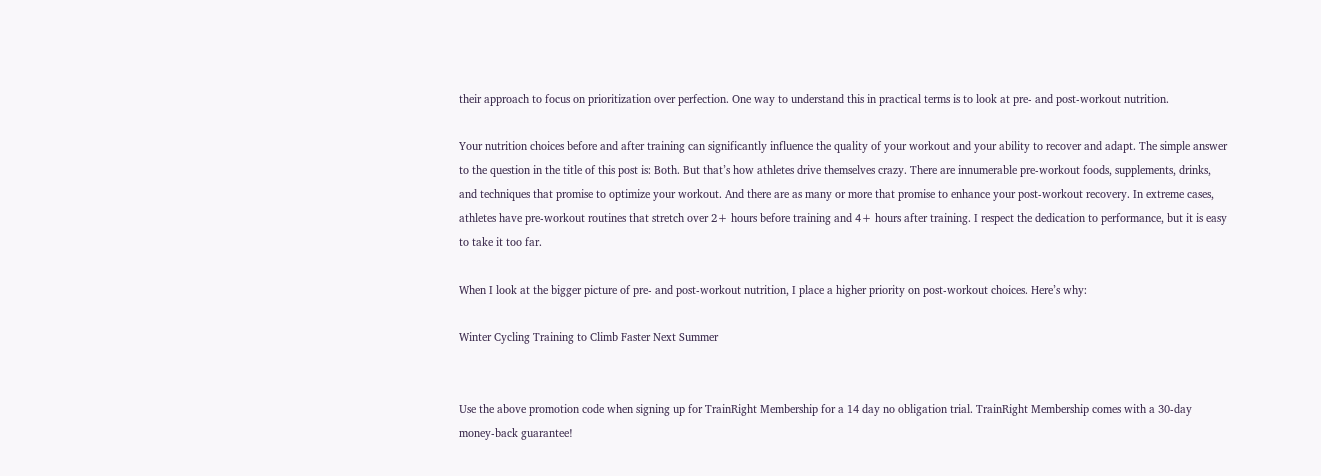their approach to focus on prioritization over perfection. One way to understand this in practical terms is to look at pre- and post-workout nutrition.

Your nutrition choices before and after training can significantly influence the quality of your workout and your ability to recover and adapt. The simple answer to the question in the title of this post is: Both. But that’s how athletes drive themselves crazy. There are innumerable pre-workout foods, supplements, drinks, and techniques that promise to optimize your workout. And there are as many or more that promise to enhance your post-workout recovery. In extreme cases, athletes have pre-workout routines that stretch over 2+ hours before training and 4+ hours after training. I respect the dedication to performance, but it is easy to take it too far.

When I look at the bigger picture of pre- and post-workout nutrition, I place a higher priority on post-workout choices. Here’s why:

Winter Cycling Training to Climb Faster Next Summer


Use the above promotion code when signing up for TrainRight Membership for a 14 day no obligation trial. TrainRight Membership comes with a 30-day money-back guarantee!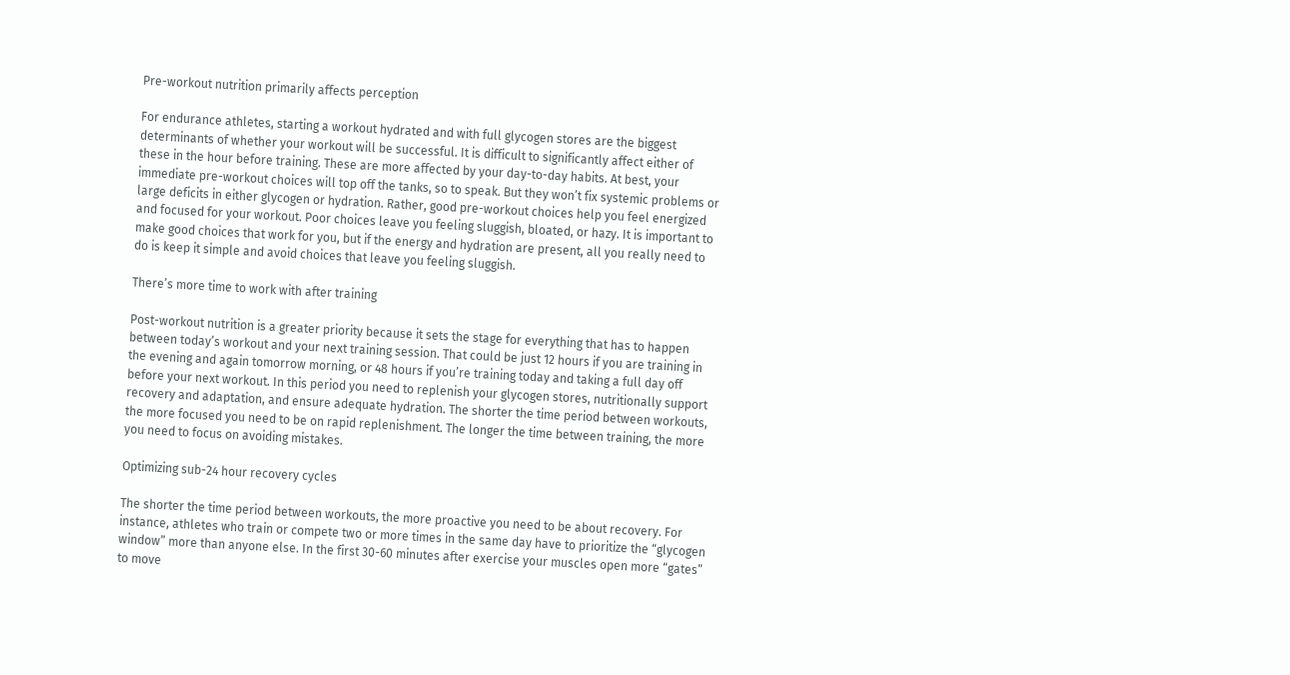Pre-workout nutrition primarily affects perception

For endurance athletes, starting a workout hydrated and with full glycogen stores are the biggest determinants of whether your workout will be successful. It is difficult to significantly affect either of these in the hour before training. These are more affected by your day-to-day habits. At best, your immediate pre-workout choices will top off the tanks, so to speak. But they won’t fix systemic problems or large deficits in either glycogen or hydration. Rather, good pre-workout choices help you feel energized and focused for your workout. Poor choices leave you feeling sluggish, bloated, or hazy. It is important to make good choices that work for you, but if the energy and hydration are present, all you really need to do is keep it simple and avoid choices that leave you feeling sluggish.

There’s more time to work with after training

Post-workout nutrition is a greater priority because it sets the stage for everything that has to happen between today’s workout and your next training session. That could be just 12 hours if you are training in the evening and again tomorrow morning, or 48 hours if you’re training today and taking a full day off before your next workout. In this period you need to replenish your glycogen stores, nutritionally support recovery and adaptation, and ensure adequate hydration. The shorter the time period between workouts, the more focused you need to be on rapid replenishment. The longer the time between training, the more you need to focus on avoiding mistakes.

Optimizing sub-24 hour recovery cycles

The shorter the time period between workouts, the more proactive you need to be about recovery. For instance, athletes who train or compete two or more times in the same day have to prioritize the “glycogen window” more than anyone else. In the first 30-60 minutes after exercise your muscles open more “gates” to move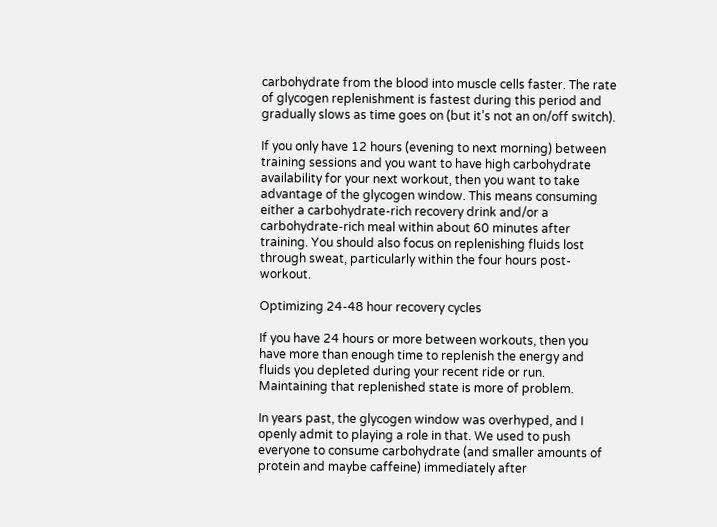carbohydrate from the blood into muscle cells faster. The rate of glycogen replenishment is fastest during this period and gradually slows as time goes on (but it’s not an on/off switch).

If you only have 12 hours (evening to next morning) between training sessions and you want to have high carbohydrate availability for your next workout, then you want to take advantage of the glycogen window. This means consuming either a carbohydrate-rich recovery drink and/or a carbohydrate-rich meal within about 60 minutes after training. You should also focus on replenishing fluids lost through sweat, particularly within the four hours post-workout.

Optimizing 24-48 hour recovery cycles

If you have 24 hours or more between workouts, then you have more than enough time to replenish the energy and fluids you depleted during your recent ride or run. Maintaining that replenished state is more of problem.

In years past, the glycogen window was overhyped, and I openly admit to playing a role in that. We used to push everyone to consume carbohydrate (and smaller amounts of protein and maybe caffeine) immediately after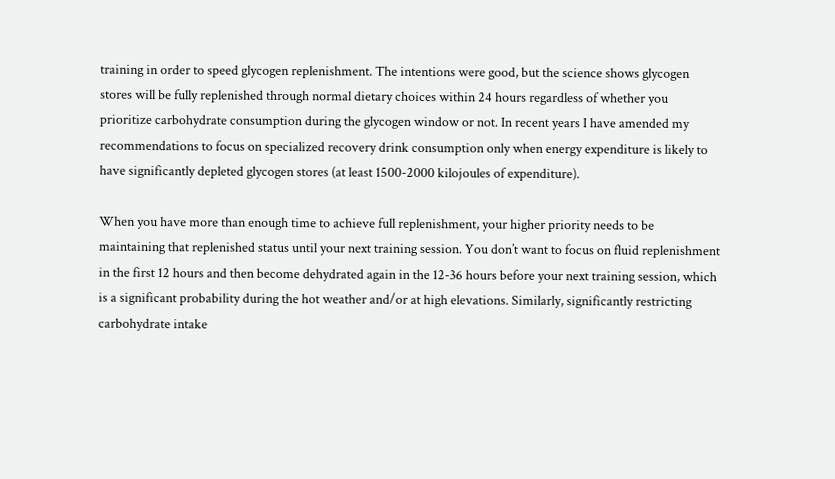training in order to speed glycogen replenishment. The intentions were good, but the science shows glycogen stores will be fully replenished through normal dietary choices within 24 hours regardless of whether you prioritize carbohydrate consumption during the glycogen window or not. In recent years I have amended my recommendations to focus on specialized recovery drink consumption only when energy expenditure is likely to have significantly depleted glycogen stores (at least 1500-2000 kilojoules of expenditure).

When you have more than enough time to achieve full replenishment, your higher priority needs to be maintaining that replenished status until your next training session. You don’t want to focus on fluid replenishment in the first 12 hours and then become dehydrated again in the 12-36 hours before your next training session, which is a significant probability during the hot weather and/or at high elevations. Similarly, significantly restricting carbohydrate intake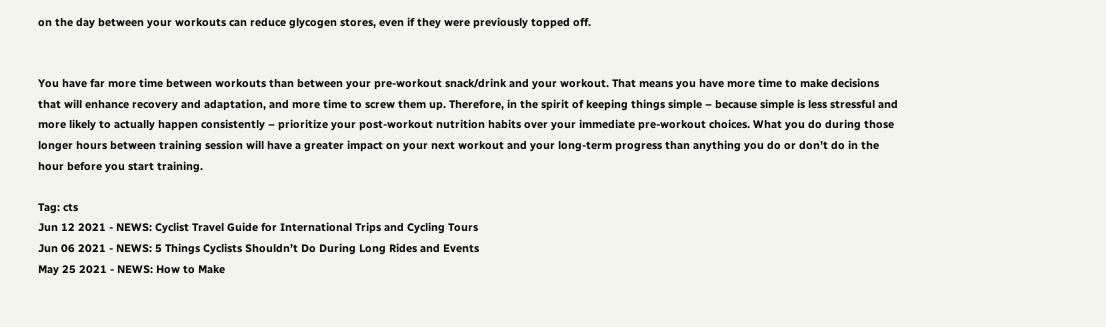on the day between your workouts can reduce glycogen stores, even if they were previously topped off.


You have far more time between workouts than between your pre-workout snack/drink and your workout. That means you have more time to make decisions that will enhance recovery and adaptation, and more time to screw them up. Therefore, in the spirit of keeping things simple – because simple is less stressful and more likely to actually happen consistently – prioritize your post-workout nutrition habits over your immediate pre-workout choices. What you do during those longer hours between training session will have a greater impact on your next workout and your long-term progress than anything you do or don’t do in the hour before you start training.

Tag: cts
Jun 12 2021 - NEWS: Cyclist Travel Guide for International Trips and Cycling Tours
Jun 06 2021 - NEWS: 5 Things Cyclists Shouldn’t Do During Long Rides and Events
May 25 2021 - NEWS: How to Make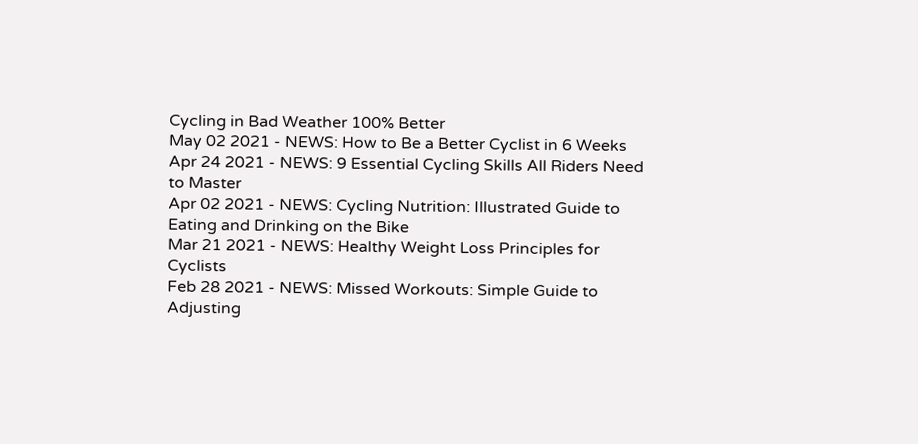Cycling in Bad Weather 100% Better
May 02 2021 - NEWS: How to Be a Better Cyclist in 6 Weeks
Apr 24 2021 - NEWS: 9 Essential Cycling Skills All Riders Need to Master
Apr 02 2021 - NEWS: Cycling Nutrition: Illustrated Guide to Eating and Drinking on the Bike
Mar 21 2021 - NEWS: Healthy Weight Loss Principles for Cyclists
Feb 28 2021 - NEWS: Missed Workouts: Simple Guide to Adjusting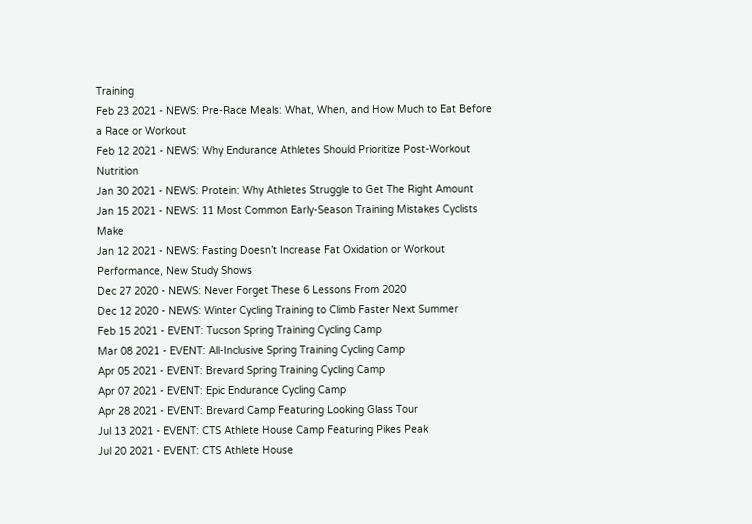Training
Feb 23 2021 - NEWS: Pre-Race Meals: What, When, and How Much to Eat Before a Race or Workout
Feb 12 2021 - NEWS: Why Endurance Athletes Should Prioritize Post-Workout Nutrition
Jan 30 2021 - NEWS: Protein: Why Athletes Struggle to Get The Right Amount
Jan 15 2021 - NEWS: 11 Most Common Early-Season Training Mistakes Cyclists Make
Jan 12 2021 - NEWS: Fasting Doesn’t Increase Fat Oxidation or Workout Performance, New Study Shows
Dec 27 2020 - NEWS: Never Forget These 6 Lessons From 2020
Dec 12 2020 - NEWS: Winter Cycling Training to Climb Faster Next Summer
Feb 15 2021 - EVENT: Tucson Spring Training Cycling Camp
Mar 08 2021 - EVENT: All-Inclusive Spring Training Cycling Camp
Apr 05 2021 - EVENT: Brevard Spring Training Cycling Camp
Apr 07 2021 - EVENT: Epic Endurance Cycling Camp
Apr 28 2021 - EVENT: Brevard Camp Featuring Looking Glass Tour
Jul 13 2021 - EVENT: CTS Athlete House Camp Featuring Pikes Peak
Jul 20 2021 - EVENT: CTS Athlete House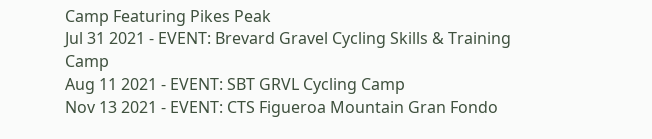Camp Featuring Pikes Peak
Jul 31 2021 - EVENT: Brevard Gravel Cycling Skills & Training Camp
Aug 11 2021 - EVENT: SBT GRVL Cycling Camp
Nov 13 2021 - EVENT: CTS Figueroa Mountain Gran Fondo